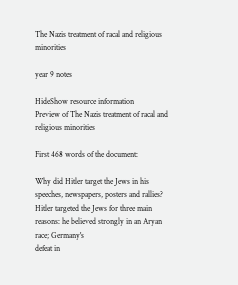The Nazis treatment of racal and religious minorities

year 9 notes

HideShow resource information
Preview of The Nazis treatment of racal and religious minorities

First 468 words of the document:

Why did Hitler target the Jews in his speeches, newspapers, posters and rallies?
Hitler targeted the Jews for three main reasons: he believed strongly in an Aryan race; Germany's
defeat in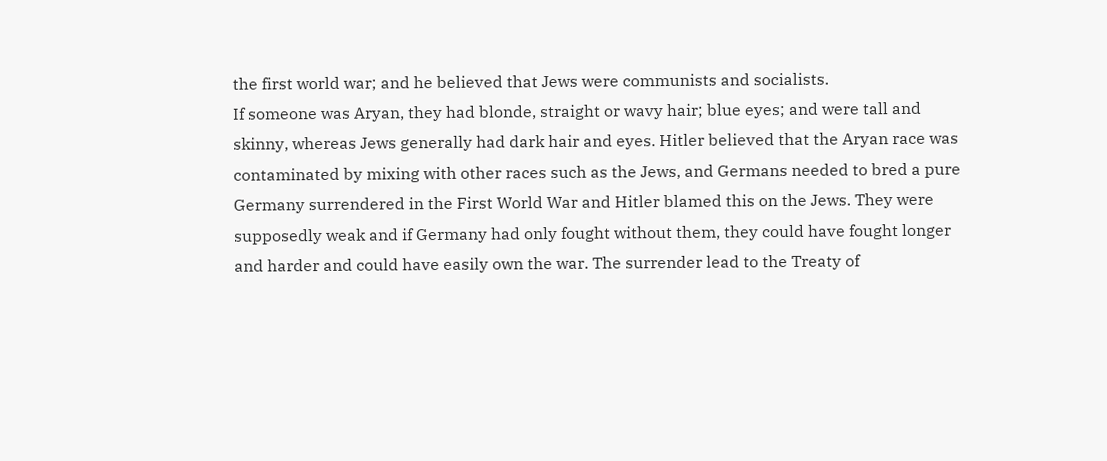the first world war; and he believed that Jews were communists and socialists.
If someone was Aryan, they had blonde, straight or wavy hair; blue eyes; and were tall and
skinny, whereas Jews generally had dark hair and eyes. Hitler believed that the Aryan race was
contaminated by mixing with other races such as the Jews, and Germans needed to bred a pure
Germany surrendered in the First World War and Hitler blamed this on the Jews. They were
supposedly weak and if Germany had only fought without them, they could have fought longer
and harder and could have easily own the war. The surrender lead to the Treaty of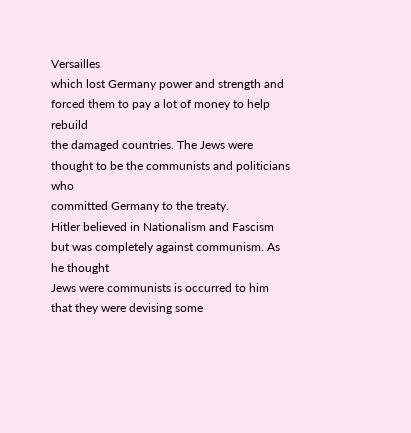Versailles
which lost Germany power and strength and forced them to pay a lot of money to help rebuild
the damaged countries. The Jews were thought to be the communists and politicians who
committed Germany to the treaty.
Hitler believed in Nationalism and Fascism but was completely against communism. As he thought
Jews were communists is occurred to him that they were devising some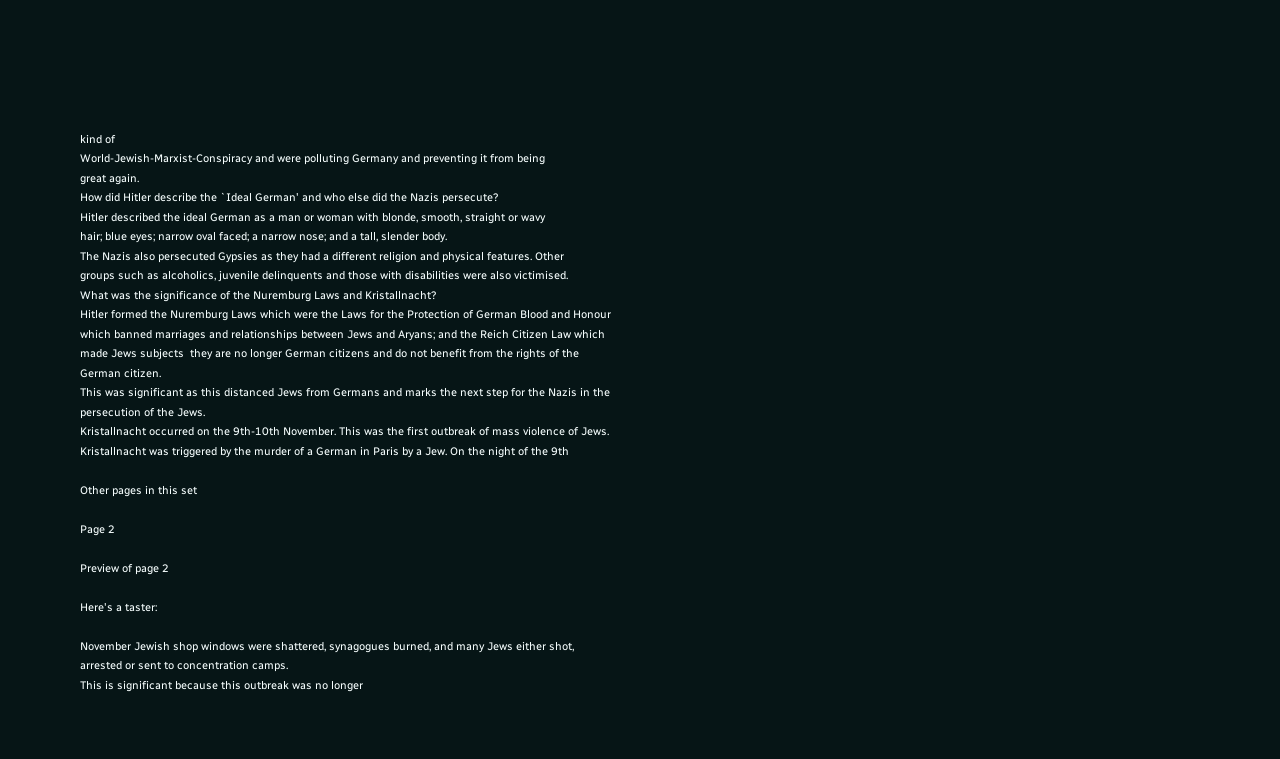kind of
World-Jewish-Marxist-Conspiracy and were polluting Germany and preventing it from being
great again.
How did Hitler describe the `Ideal German' and who else did the Nazis persecute?
Hitler described the ideal German as a man or woman with blonde, smooth, straight or wavy
hair; blue eyes; narrow oval faced; a narrow nose; and a tall, slender body.
The Nazis also persecuted Gypsies as they had a different religion and physical features. Other
groups such as alcoholics, juvenile delinquents and those with disabilities were also victimised.
What was the significance of the Nuremburg Laws and Kristallnacht?
Hitler formed the Nuremburg Laws which were the Laws for the Protection of German Blood and Honour
which banned marriages and relationships between Jews and Aryans; and the Reich Citizen Law which
made Jews subjects  they are no longer German citizens and do not benefit from the rights of the
German citizen.
This was significant as this distanced Jews from Germans and marks the next step for the Nazis in the
persecution of the Jews.
Kristallnacht occurred on the 9th-10th November. This was the first outbreak of mass violence of Jews.
Kristallnacht was triggered by the murder of a German in Paris by a Jew. On the night of the 9th

Other pages in this set

Page 2

Preview of page 2

Here's a taster:

November Jewish shop windows were shattered, synagogues burned, and many Jews either shot,
arrested or sent to concentration camps.
This is significant because this outbreak was no longer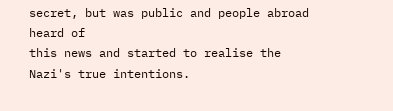secret, but was public and people abroad heard of
this news and started to realise the Nazi's true intentions.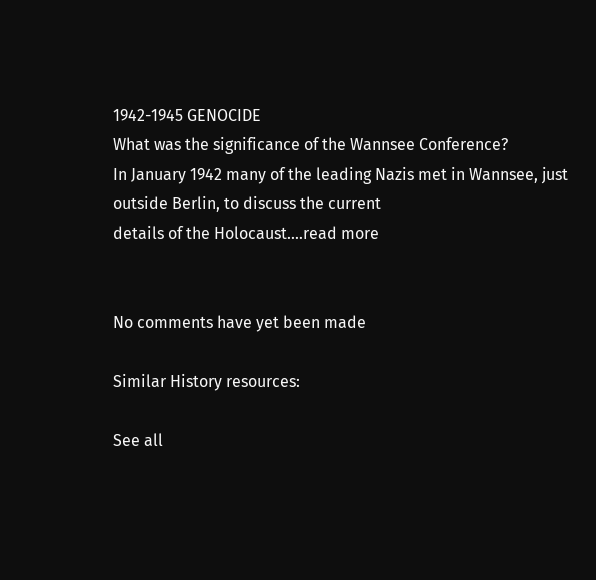1942-1945 GENOCIDE
What was the significance of the Wannsee Conference?
In January 1942 many of the leading Nazis met in Wannsee, just outside Berlin, to discuss the current
details of the Holocaust.…read more


No comments have yet been made

Similar History resources:

See all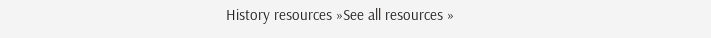History resources »See all resources »